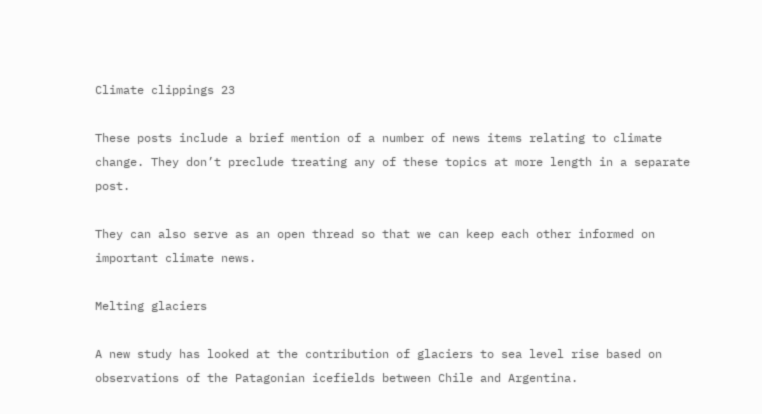Climate clippings 23

These posts include a brief mention of a number of news items relating to climate change. They don’t preclude treating any of these topics at more length in a separate post.

They can also serve as an open thread so that we can keep each other informed on important climate news.

Melting glaciers

A new study has looked at the contribution of glaciers to sea level rise based on observations of the Patagonian icefields between Chile and Argentina.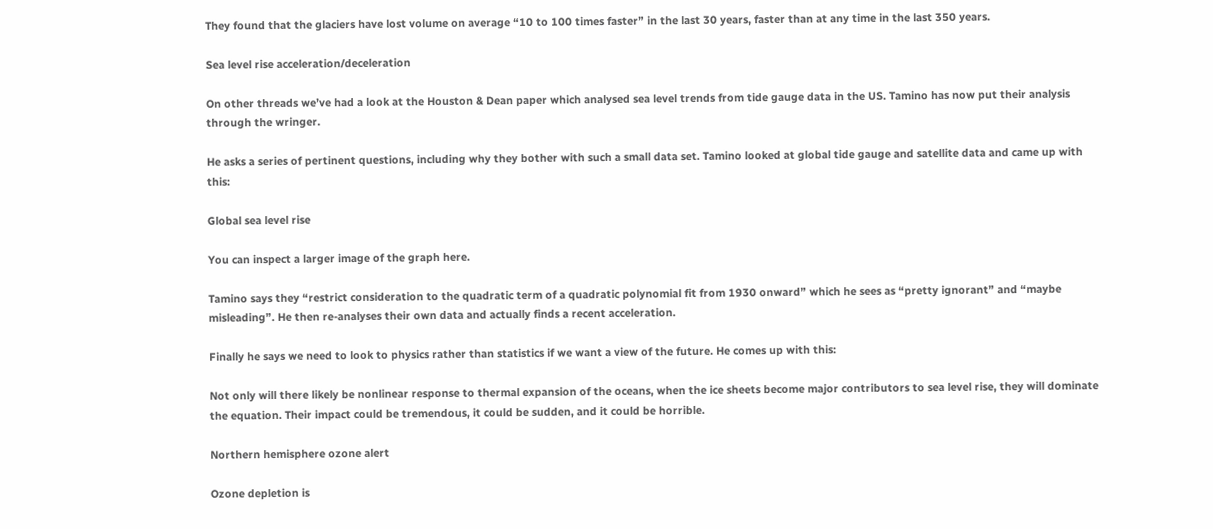They found that the glaciers have lost volume on average “10 to 100 times faster” in the last 30 years, faster than at any time in the last 350 years.

Sea level rise acceleration/deceleration

On other threads we’ve had a look at the Houston & Dean paper which analysed sea level trends from tide gauge data in the US. Tamino has now put their analysis through the wringer.

He asks a series of pertinent questions, including why they bother with such a small data set. Tamino looked at global tide gauge and satellite data and came up with this:

Global sea level rise

You can inspect a larger image of the graph here.

Tamino says they “restrict consideration to the quadratic term of a quadratic polynomial fit from 1930 onward” which he sees as “pretty ignorant” and “maybe misleading”. He then re-analyses their own data and actually finds a recent acceleration.

Finally he says we need to look to physics rather than statistics if we want a view of the future. He comes up with this:

Not only will there likely be nonlinear response to thermal expansion of the oceans, when the ice sheets become major contributors to sea level rise, they will dominate the equation. Their impact could be tremendous, it could be sudden, and it could be horrible.

Northern hemisphere ozone alert

Ozone depletion is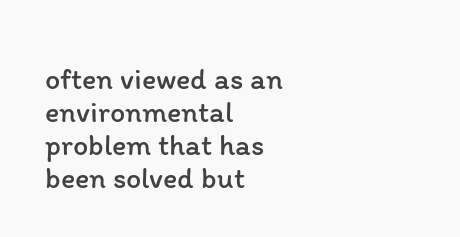often viewed as an environmental problem that has been solved but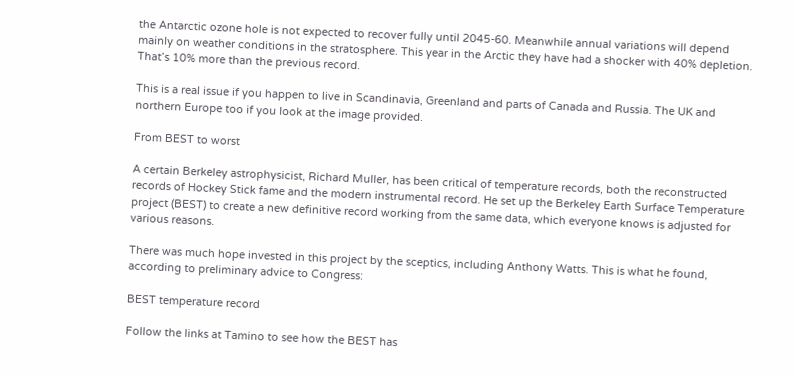the Antarctic ozone hole is not expected to recover fully until 2045-60. Meanwhile annual variations will depend mainly on weather conditions in the stratosphere. This year in the Arctic they have had a shocker with 40% depletion. That’s 10% more than the previous record.

This is a real issue if you happen to live in Scandinavia, Greenland and parts of Canada and Russia. The UK and northern Europe too if you look at the image provided.

From BEST to worst

A certain Berkeley astrophysicist, Richard Muller, has been critical of temperature records, both the reconstructed records of Hockey Stick fame and the modern instrumental record. He set up the Berkeley Earth Surface Temperature project (BEST) to create a new definitive record working from the same data, which everyone knows is adjusted for various reasons.

There was much hope invested in this project by the sceptics, including Anthony Watts. This is what he found, according to preliminary advice to Congress:

BEST temperature record

Follow the links at Tamino to see how the BEST has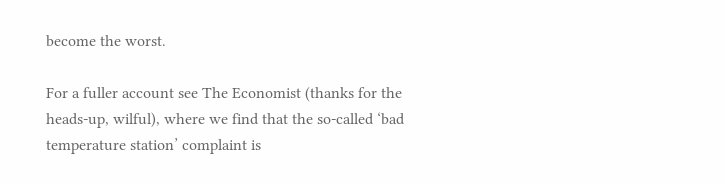become the worst.

For a fuller account see The Economist (thanks for the heads-up, wilful), where we find that the so-called ‘bad temperature station’ complaint is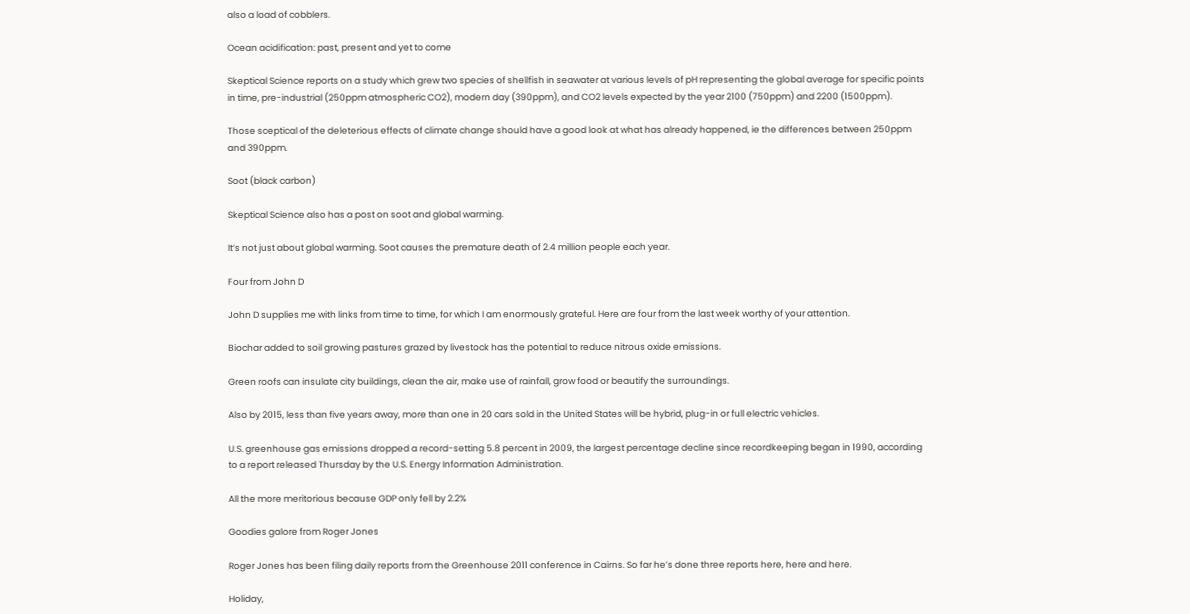also a load of cobblers.

Ocean acidification: past, present and yet to come

Skeptical Science reports on a study which grew two species of shellfish in seawater at various levels of pH representing the global average for specific points in time, pre-industrial (250ppm atmospheric CO2), modern day (390ppm), and CO2 levels expected by the year 2100 (750ppm) and 2200 (1500ppm).

Those sceptical of the deleterious effects of climate change should have a good look at what has already happened, ie the differences between 250ppm and 390ppm.

Soot (black carbon)

Skeptical Science also has a post on soot and global warming.

It’s not just about global warming. Soot causes the premature death of 2.4 million people each year.

Four from John D

John D supplies me with links from time to time, for which I am enormously grateful. Here are four from the last week worthy of your attention.

Biochar added to soil growing pastures grazed by livestock has the potential to reduce nitrous oxide emissions.

Green roofs can insulate city buildings, clean the air, make use of rainfall, grow food or beautify the surroundings.

Also by 2015, less than five years away, more than one in 20 cars sold in the United States will be hybrid, plug-in or full electric vehicles.

U.S. greenhouse gas emissions dropped a record-setting 5.8 percent in 2009, the largest percentage decline since recordkeeping began in 1990, according to a report released Thursday by the U.S. Energy Information Administration.

All the more meritorious because GDP only fell by 2.2%

Goodies galore from Roger Jones

Roger Jones has been filing daily reports from the Greenhouse 2011 conference in Cairns. So far he’s done three reports here, here and here.

Holiday,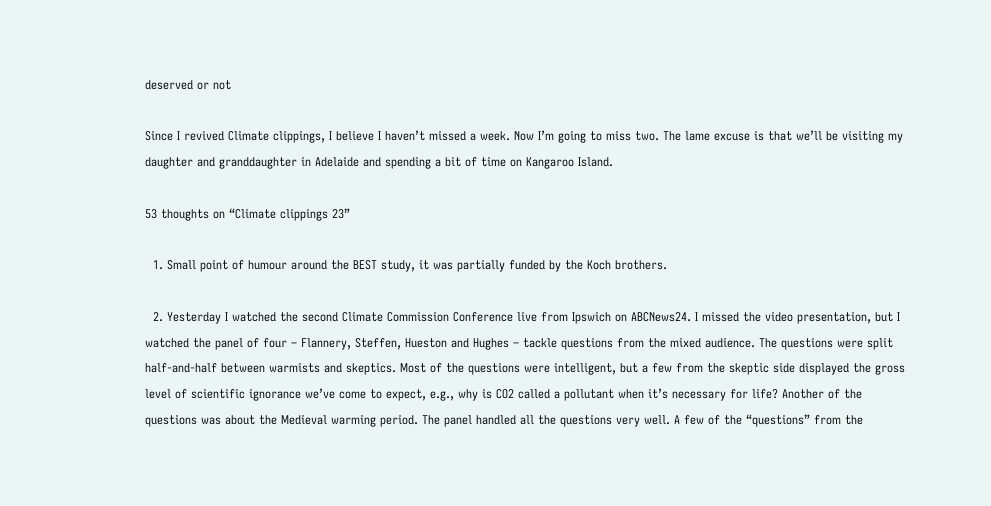deserved or not

Since I revived Climate clippings, I believe I haven’t missed a week. Now I’m going to miss two. The lame excuse is that we’ll be visiting my daughter and granddaughter in Adelaide and spending a bit of time on Kangaroo Island.

53 thoughts on “Climate clippings 23”

  1. Small point of humour around the BEST study, it was partially funded by the Koch brothers.

  2. Yesterday I watched the second Climate Commission Conference live from Ipswich on ABCNews24. I missed the video presentation, but I watched the panel of four – Flannery, Steffen, Hueston and Hughes – tackle questions from the mixed audience. The questions were split half-and-half between warmists and skeptics. Most of the questions were intelligent, but a few from the skeptic side displayed the gross level of scientific ignorance we’ve come to expect, e.g., why is CO2 called a pollutant when it’s necessary for life? Another of the questions was about the Medieval warming period. The panel handled all the questions very well. A few of the “questions” from the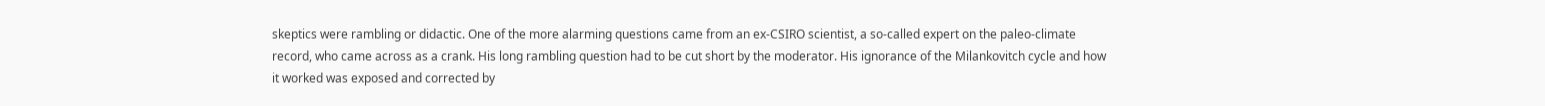skeptics were rambling or didactic. One of the more alarming questions came from an ex-CSIRO scientist, a so-called expert on the paleo-climate record, who came across as a crank. His long rambling question had to be cut short by the moderator. His ignorance of the Milankovitch cycle and how it worked was exposed and corrected by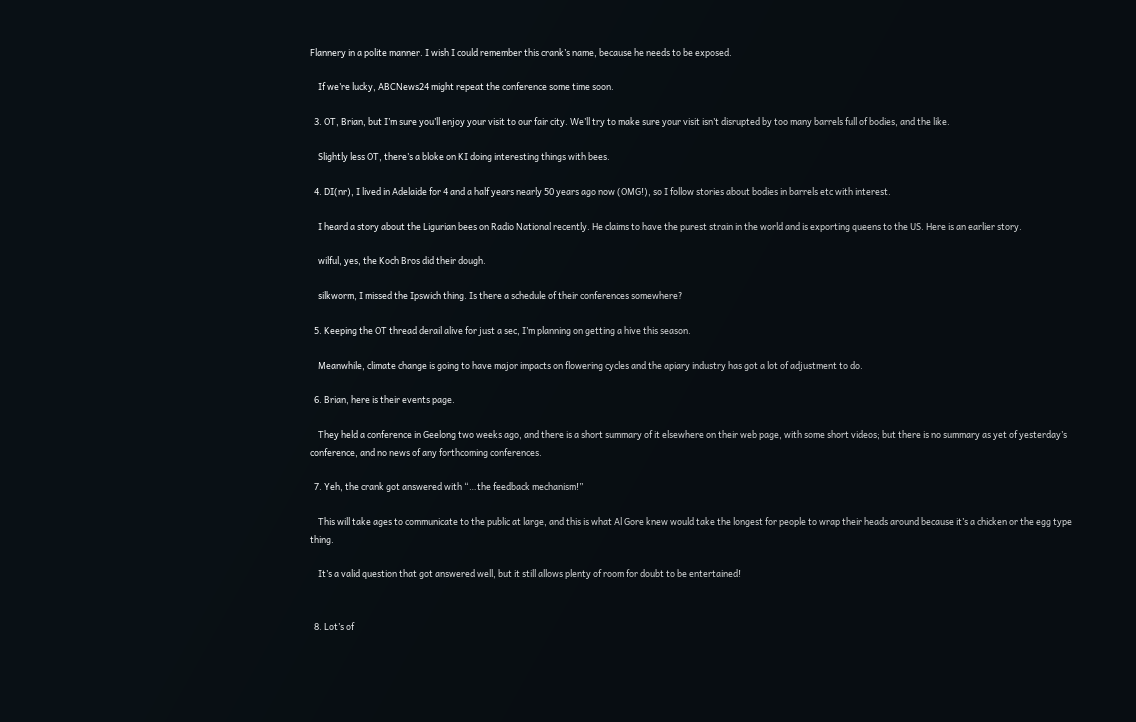Flannery in a polite manner. I wish I could remember this crank’s name, because he needs to be exposed.

    If we’re lucky, ABCNews24 might repeat the conference some time soon.

  3. OT, Brian, but I’m sure you’ll enjoy your visit to our fair city. We’ll try to make sure your visit isn’t disrupted by too many barrels full of bodies, and the like.

    Slightly less OT, there’s a bloke on KI doing interesting things with bees.

  4. DI(nr), I lived in Adelaide for 4 and a half years nearly 50 years ago now (OMG!), so I follow stories about bodies in barrels etc with interest.

    I heard a story about the Ligurian bees on Radio National recently. He claims to have the purest strain in the world and is exporting queens to the US. Here is an earlier story.

    wilful, yes, the Koch Bros did their dough.

    silkworm, I missed the Ipswich thing. Is there a schedule of their conferences somewhere?

  5. Keeping the OT thread derail alive for just a sec, I’m planning on getting a hive this season.

    Meanwhile, climate change is going to have major impacts on flowering cycles and the apiary industry has got a lot of adjustment to do.

  6. Brian, here is their events page.

    They held a conference in Geelong two weeks ago, and there is a short summary of it elsewhere on their web page, with some short videos; but there is no summary as yet of yesterday’s conference, and no news of any forthcoming conferences.

  7. Yeh, the crank got answered with “…the feedback mechanism!”

    This will take ages to communicate to the public at large, and this is what Al Gore knew would take the longest for people to wrap their heads around because it’s a chicken or the egg type thing.

    It’s a valid question that got answered well, but it still allows plenty of room for doubt to be entertained!


  8. Lot’s of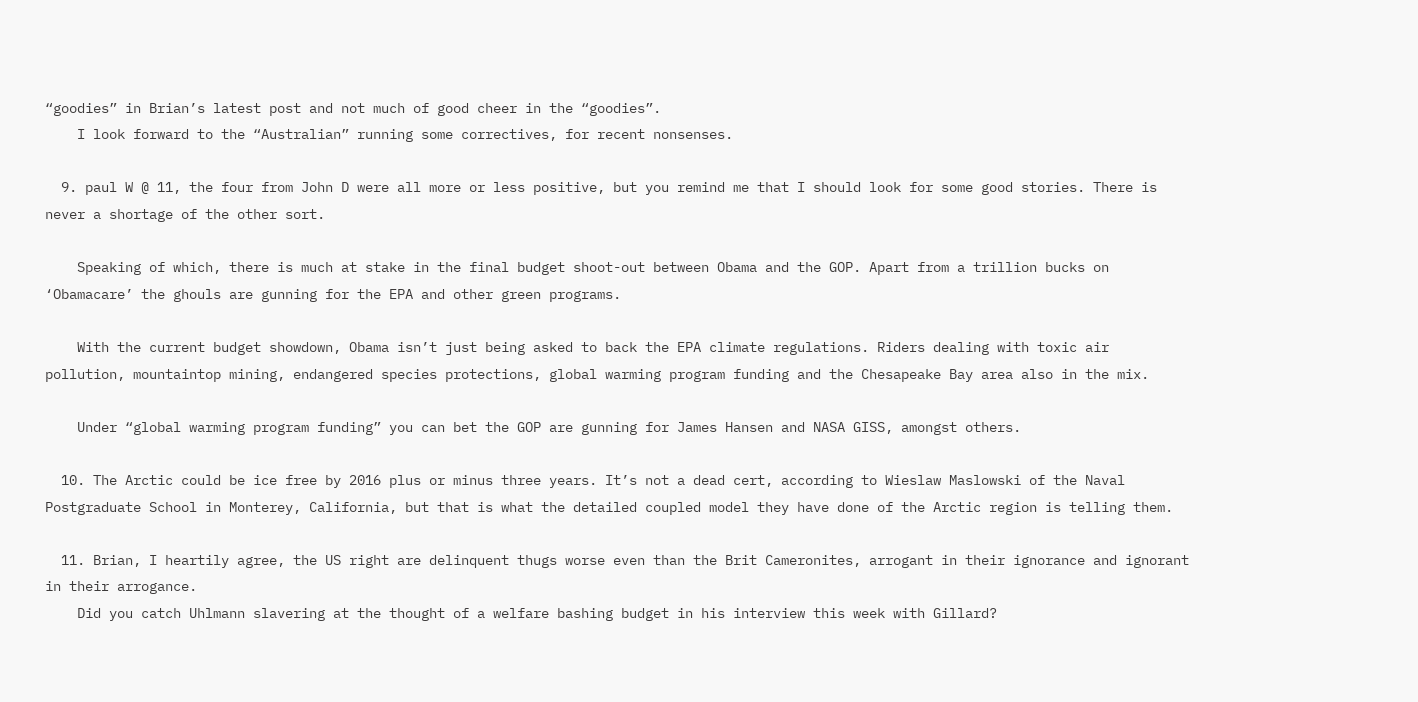“goodies” in Brian’s latest post and not much of good cheer in the “goodies”.
    I look forward to the “Australian” running some correctives, for recent nonsenses.

  9. paul W @ 11, the four from John D were all more or less positive, but you remind me that I should look for some good stories. There is never a shortage of the other sort.

    Speaking of which, there is much at stake in the final budget shoot-out between Obama and the GOP. Apart from a trillion bucks on ‘Obamacare’ the ghouls are gunning for the EPA and other green programs.

    With the current budget showdown, Obama isn’t just being asked to back the EPA climate regulations. Riders dealing with toxic air pollution, mountaintop mining, endangered species protections, global warming program funding and the Chesapeake Bay area also in the mix.

    Under “global warming program funding” you can bet the GOP are gunning for James Hansen and NASA GISS, amongst others.

  10. The Arctic could be ice free by 2016 plus or minus three years. It’s not a dead cert, according to Wieslaw Maslowski of the Naval Postgraduate School in Monterey, California, but that is what the detailed coupled model they have done of the Arctic region is telling them.

  11. Brian, I heartily agree, the US right are delinquent thugs worse even than the Brit Cameronites, arrogant in their ignorance and ignorant in their arrogance.
    Did you catch Uhlmann slavering at the thought of a welfare bashing budget in his interview this week with Gillard?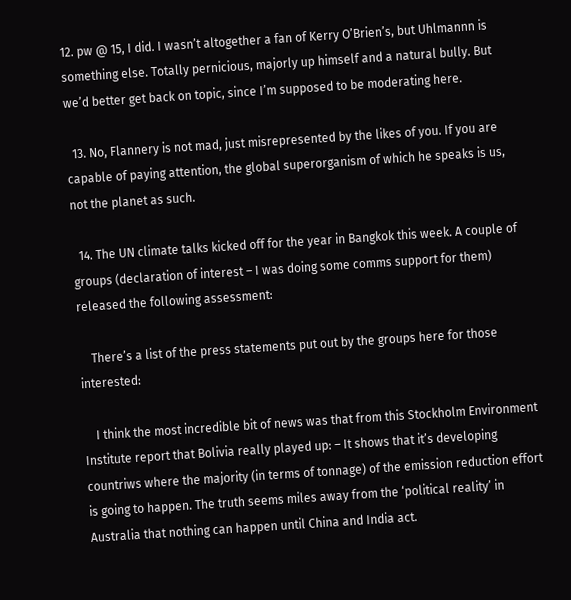12. pw @ 15, I did. I wasn’t altogether a fan of Kerry O’Brien’s, but Uhlmannn is something else. Totally pernicious, majorly up himself and a natural bully. But we’d better get back on topic, since I’m supposed to be moderating here.

  13. No, Flannery is not mad, just misrepresented by the likes of you. If you are capable of paying attention, the global superorganism of which he speaks is us, not the planet as such.

  14. The UN climate talks kicked off for the year in Bangkok this week. A couple of groups (declaration of interest – I was doing some comms support for them) released the following assessment:

    There’s a list of the press statements put out by the groups here for those interested:

    I think the most incredible bit of news was that from this Stockholm Environment Institute report that Bolivia really played up: – It shows that it’s developing countriws where the majority (in terms of tonnage) of the emission reduction effort is going to happen. The truth seems miles away from the ‘political reality’ in Australia that nothing can happen until China and India act.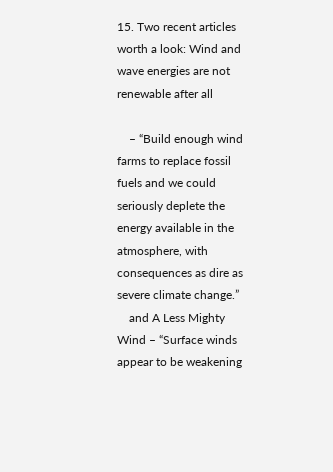15. Two recent articles worth a look: Wind and wave energies are not renewable after all

    – “Build enough wind farms to replace fossil fuels and we could seriously deplete the energy available in the atmosphere, with consequences as dire as severe climate change.”
    and A Less Mighty Wind – “Surface winds appear to be weakening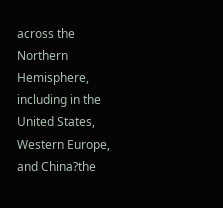across the Northern Hemisphere, including in the United States, Western Europe, and China?the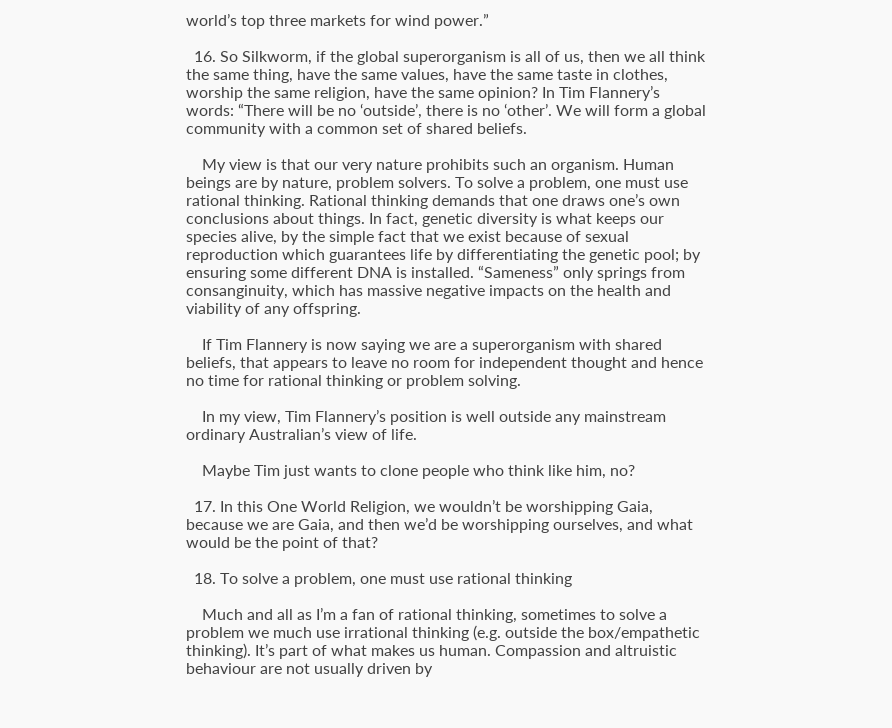world’s top three markets for wind power.”

  16. So Silkworm, if the global superorganism is all of us, then we all think the same thing, have the same values, have the same taste in clothes, worship the same religion, have the same opinion? In Tim Flannery’s words: “There will be no ‘outside’, there is no ‘other’. We will form a global community with a common set of shared beliefs.

    My view is that our very nature prohibits such an organism. Human beings are by nature, problem solvers. To solve a problem, one must use rational thinking. Rational thinking demands that one draws one’s own conclusions about things. In fact, genetic diversity is what keeps our species alive, by the simple fact that we exist because of sexual reproduction which guarantees life by differentiating the genetic pool; by ensuring some different DNA is installed. “Sameness” only springs from consanginuity, which has massive negative impacts on the health and viability of any offspring.

    If Tim Flannery is now saying we are a superorganism with shared beliefs, that appears to leave no room for independent thought and hence no time for rational thinking or problem solving.

    In my view, Tim Flannery’s position is well outside any mainstream ordinary Australian’s view of life.

    Maybe Tim just wants to clone people who think like him, no?

  17. In this One World Religion, we wouldn’t be worshipping Gaia, because we are Gaia, and then we’d be worshipping ourselves, and what would be the point of that?

  18. To solve a problem, one must use rational thinking

    Much and all as I’m a fan of rational thinking, sometimes to solve a problem we much use irrational thinking (e.g. outside the box/empathetic thinking). It’s part of what makes us human. Compassion and altruistic behaviour are not usually driven by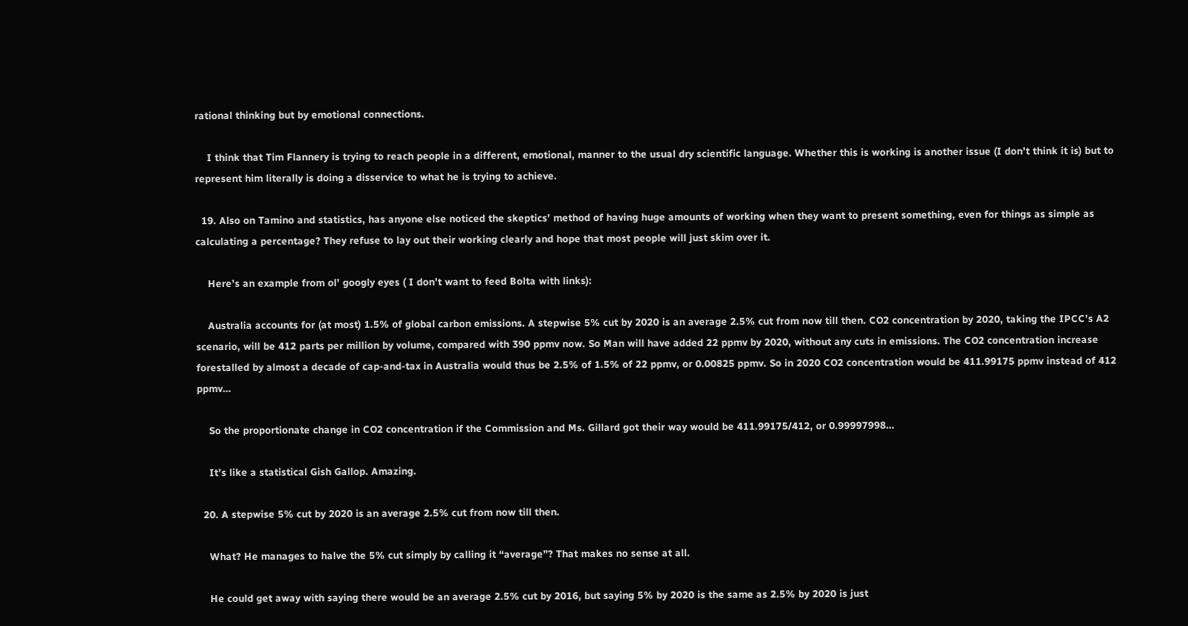rational thinking but by emotional connections.

    I think that Tim Flannery is trying to reach people in a different, emotional, manner to the usual dry scientific language. Whether this is working is another issue (I don’t think it is) but to represent him literally is doing a disservice to what he is trying to achieve.

  19. Also on Tamino and statistics, has anyone else noticed the skeptics’ method of having huge amounts of working when they want to present something, even for things as simple as calculating a percentage? They refuse to lay out their working clearly and hope that most people will just skim over it.

    Here’s an example from ol’ googly eyes ( I don’t want to feed Bolta with links):

    Australia accounts for (at most) 1.5% of global carbon emissions. A stepwise 5% cut by 2020 is an average 2.5% cut from now till then. CO2 concentration by 2020, taking the IPCC’s A2 scenario, will be 412 parts per million by volume, compared with 390 ppmv now. So Man will have added 22 ppmv by 2020, without any cuts in emissions. The CO2 concentration increase forestalled by almost a decade of cap-and-tax in Australia would thus be 2.5% of 1.5% of 22 ppmv, or 0.00825 ppmv. So in 2020 CO2 concentration would be 411.99175 ppmv instead of 412 ppmv…

    So the proportionate change in CO2 concentration if the Commission and Ms. Gillard got their way would be 411.99175/412, or 0.99997998…

    It’s like a statistical Gish Gallop. Amazing.

  20. A stepwise 5% cut by 2020 is an average 2.5% cut from now till then.

    What? He manages to halve the 5% cut simply by calling it “average”? That makes no sense at all.

    He could get away with saying there would be an average 2.5% cut by 2016, but saying 5% by 2020 is the same as 2.5% by 2020 is just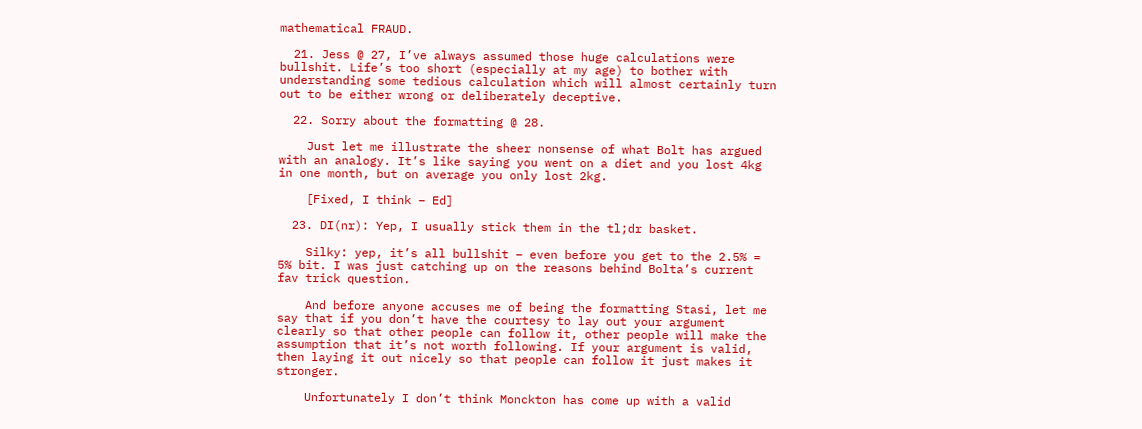mathematical FRAUD.

  21. Jess @ 27, I’ve always assumed those huge calculations were bullshit. Life’s too short (especially at my age) to bother with understanding some tedious calculation which will almost certainly turn out to be either wrong or deliberately deceptive.

  22. Sorry about the formatting @ 28.

    Just let me illustrate the sheer nonsense of what Bolt has argued with an analogy. It’s like saying you went on a diet and you lost 4kg in one month, but on average you only lost 2kg.

    [Fixed, I think – Ed]

  23. DI(nr): Yep, I usually stick them in the tl;dr basket.

    Silky: yep, it’s all bullshit – even before you get to the 2.5% = 5% bit. I was just catching up on the reasons behind Bolta’s current fav trick question.

    And before anyone accuses me of being the formatting Stasi, let me say that if you don’t have the courtesy to lay out your argument clearly so that other people can follow it, other people will make the assumption that it’s not worth following. If your argument is valid, then laying it out nicely so that people can follow it just makes it stronger.

    Unfortunately I don’t think Monckton has come up with a valid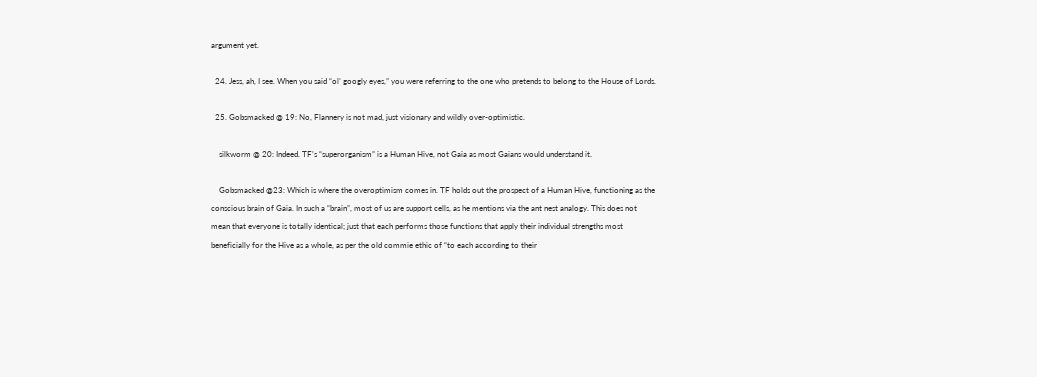argument yet.

  24. Jess, ah, I see. When you said “ol’ googly eyes,” you were referring to the one who pretends to belong to the House of Lords.

  25. Gobsmacked @ 19: No, Flannery is not mad, just visionary and wildly over-optimistic.

    silkworm @ 20: Indeed. TF’s “superorganism” is a Human Hive, not Gaia as most Gaians would understand it.

    Gobsmacked @23: Which is where the overoptimism comes in. TF holds out the prospect of a Human Hive, functioning as the conscious brain of Gaia. In such a “brain”, most of us are support cells, as he mentions via the ant nest analogy. This does not mean that everyone is totally identical; just that each performs those functions that apply their individual strengths most beneficially for the Hive as a whole, as per the old commie ethic of “to each according to their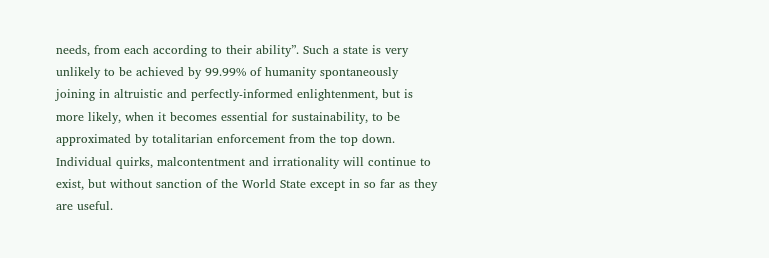needs, from each according to their ability”. Such a state is very unlikely to be achieved by 99.99% of humanity spontaneously joining in altruistic and perfectly-informed enlightenment, but is more likely, when it becomes essential for sustainability, to be approximated by totalitarian enforcement from the top down. Individual quirks, malcontentment and irrationality will continue to exist, but without sanction of the World State except in so far as they are useful.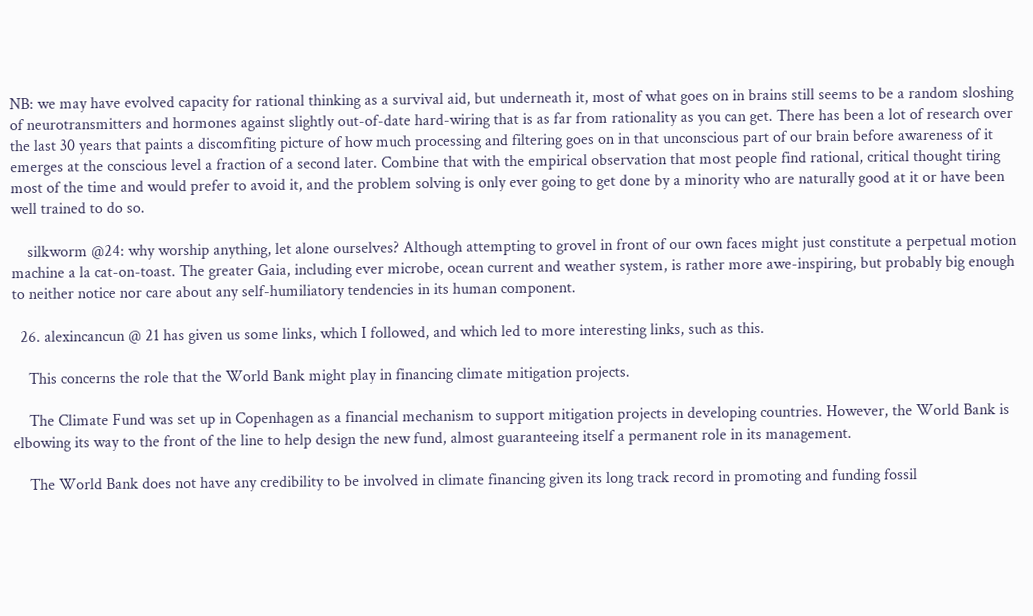NB: we may have evolved capacity for rational thinking as a survival aid, but underneath it, most of what goes on in brains still seems to be a random sloshing of neurotransmitters and hormones against slightly out-of-date hard-wiring that is as far from rationality as you can get. There has been a lot of research over the last 30 years that paints a discomfiting picture of how much processing and filtering goes on in that unconscious part of our brain before awareness of it emerges at the conscious level a fraction of a second later. Combine that with the empirical observation that most people find rational, critical thought tiring most of the time and would prefer to avoid it, and the problem solving is only ever going to get done by a minority who are naturally good at it or have been well trained to do so.

    silkworm @24: why worship anything, let alone ourselves? Although attempting to grovel in front of our own faces might just constitute a perpetual motion machine a la cat-on-toast. The greater Gaia, including ever microbe, ocean current and weather system, is rather more awe-inspiring, but probably big enough to neither notice nor care about any self-humiliatory tendencies in its human component.

  26. alexincancun @ 21 has given us some links, which I followed, and which led to more interesting links, such as this.

    This concerns the role that the World Bank might play in financing climate mitigation projects.

    The Climate Fund was set up in Copenhagen as a financial mechanism to support mitigation projects in developing countries. However, the World Bank is elbowing its way to the front of the line to help design the new fund, almost guaranteeing itself a permanent role in its management.

    The World Bank does not have any credibility to be involved in climate financing given its long track record in promoting and funding fossil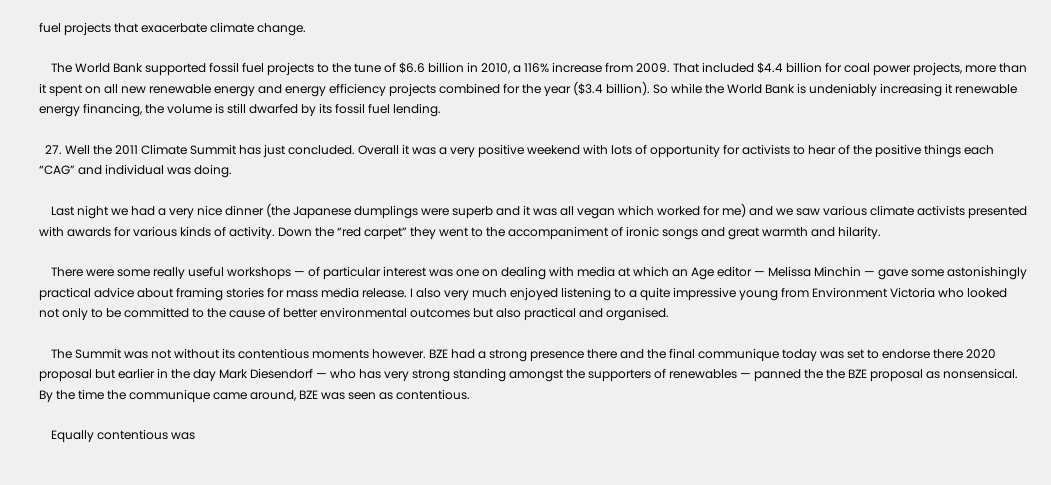fuel projects that exacerbate climate change.

    The World Bank supported fossil fuel projects to the tune of $6.6 billion in 2010, a 116% increase from 2009. That included $4.4 billion for coal power projects, more than it spent on all new renewable energy and energy efficiency projects combined for the year ($3.4 billion). So while the World Bank is undeniably increasing it renewable energy financing, the volume is still dwarfed by its fossil fuel lending.

  27. Well the 2011 Climate Summit has just concluded. Overall it was a very positive weekend with lots of opportunity for activists to hear of the positive things each “CAG” and individual was doing.

    Last night we had a very nice dinner (the Japanese dumplings were superb and it was all vegan which worked for me) and we saw various climate activists presented with awards for various kinds of activity. Down the “red carpet” they went to the accompaniment of ironic songs and great warmth and hilarity.

    There were some really useful workshops — of particular interest was one on dealing with media at which an Age editor — Melissa Minchin — gave some astonishingly practical advice about framing stories for mass media release. I also very much enjoyed listening to a quite impressive young from Environment Victoria who looked not only to be committed to the cause of better environmental outcomes but also practical and organised.

    The Summit was not without its contentious moments however. BZE had a strong presence there and the final communique today was set to endorse there 2020 proposal but earlier in the day Mark Diesendorf — who has very strong standing amongst the supporters of renewables — panned the the BZE proposal as nonsensical. By the time the communique came around, BZE was seen as contentious.

    Equally contentious was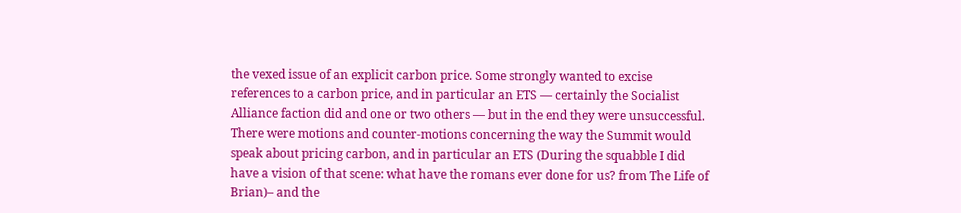the vexed issue of an explicit carbon price. Some strongly wanted to excise references to a carbon price, and in particular an ETS — certainly the Socialist Alliance faction did and one or two others — but in the end they were unsuccessful. There were motions and counter-motions concerning the way the Summit would speak about pricing carbon, and in particular an ETS (During the squabble I did have a vision of that scene: what have the romans ever done for us? from The Life of Brian)– and the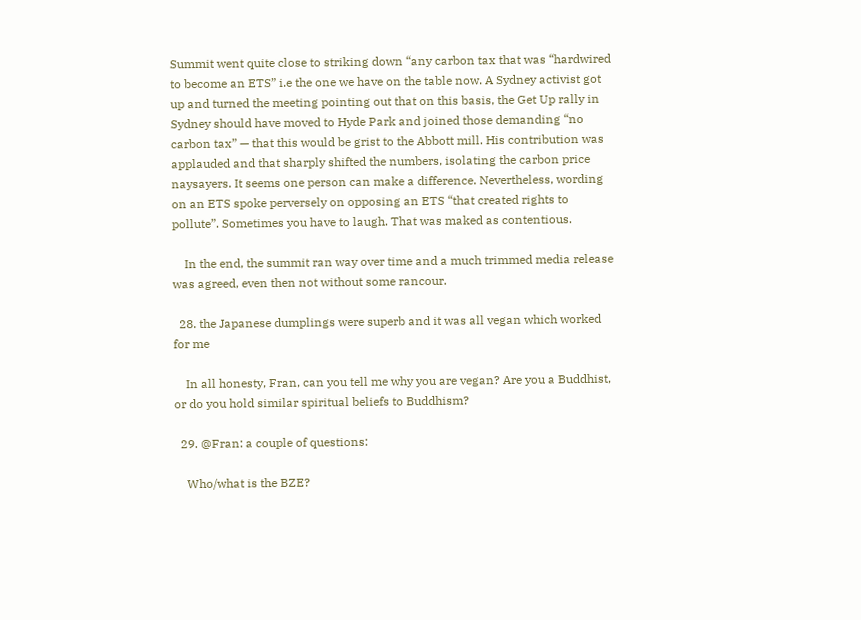Summit went quite close to striking down “any carbon tax that was “hardwired to become an ETS” i.e the one we have on the table now. A Sydney activist got up and turned the meeting pointing out that on this basis, the Get Up rally in Sydney should have moved to Hyde Park and joined those demanding “no carbon tax” — that this would be grist to the Abbott mill. His contribution was applauded and that sharply shifted the numbers, isolating the carbon price naysayers. It seems one person can make a difference. Nevertheless, wording on an ETS spoke perversely on opposing an ETS “that created rights to pollute”. Sometimes you have to laugh. That was maked as contentious.

    In the end, the summit ran way over time and a much trimmed media release was agreed, even then not without some rancour.

  28. the Japanese dumplings were superb and it was all vegan which worked for me

    In all honesty, Fran, can you tell me why you are vegan? Are you a Buddhist, or do you hold similar spiritual beliefs to Buddhism?

  29. @Fran: a couple of questions:

    Who/what is the BZE?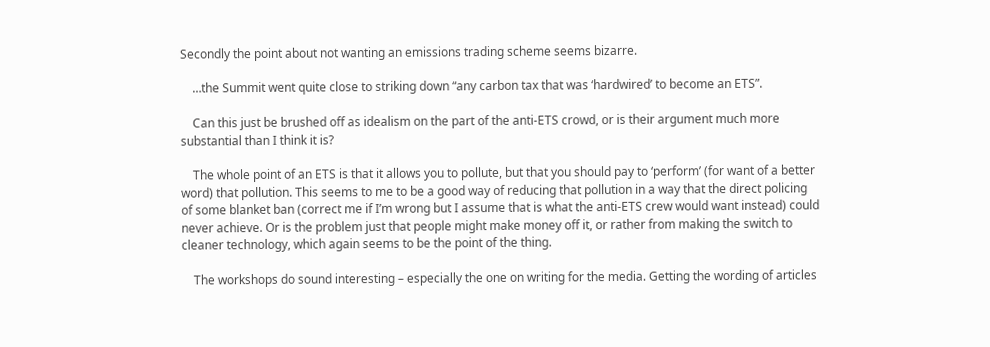Secondly the point about not wanting an emissions trading scheme seems bizarre.

    …the Summit went quite close to striking down “any carbon tax that was ‘hardwired’ to become an ETS”.

    Can this just be brushed off as idealism on the part of the anti-ETS crowd, or is their argument much more substantial than I think it is?

    The whole point of an ETS is that it allows you to pollute, but that you should pay to ‘perform’ (for want of a better word) that pollution. This seems to me to be a good way of reducing that pollution in a way that the direct policing of some blanket ban (correct me if I’m wrong but I assume that is what the anti-ETS crew would want instead) could never achieve. Or is the problem just that people might make money off it, or rather from making the switch to cleaner technology, which again seems to be the point of the thing.

    The workshops do sound interesting – especially the one on writing for the media. Getting the wording of articles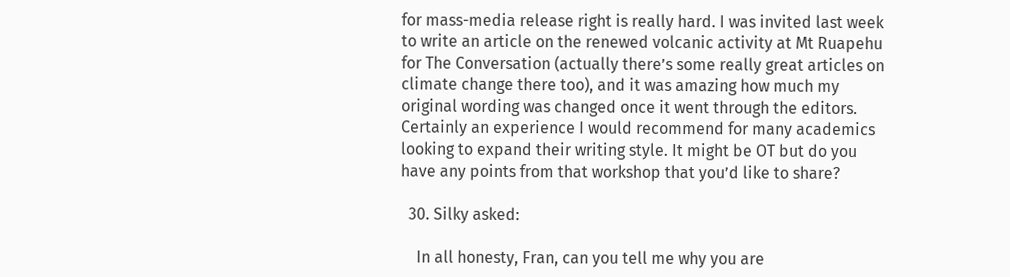for mass-media release right is really hard. I was invited last week to write an article on the renewed volcanic activity at Mt Ruapehu for The Conversation (actually there’s some really great articles on climate change there too), and it was amazing how much my original wording was changed once it went through the editors. Certainly an experience I would recommend for many academics looking to expand their writing style. It might be OT but do you have any points from that workshop that you’d like to share?

  30. Silky asked:

    In all honesty, Fran, can you tell me why you are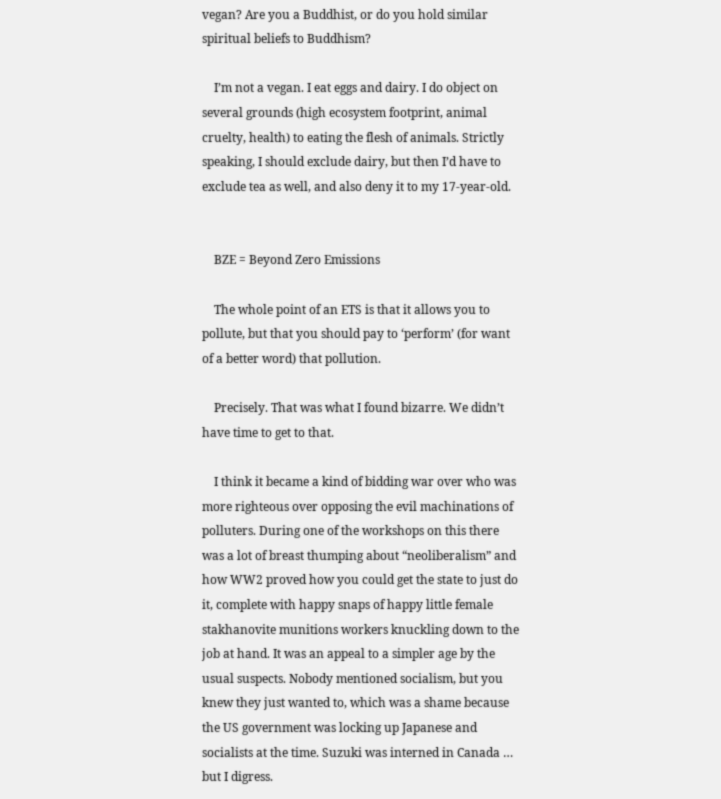vegan? Are you a Buddhist, or do you hold similar spiritual beliefs to Buddhism?

    I’m not a vegan. I eat eggs and dairy. I do object on several grounds (high ecosystem footprint, animal cruelty, health) to eating the flesh of animals. Strictly speaking, I should exclude dairy, but then I’d have to exclude tea as well, and also deny it to my 17-year-old.


    BZE = Beyond Zero Emissions

    The whole point of an ETS is that it allows you to pollute, but that you should pay to ‘perform’ (for want of a better word) that pollution.

    Precisely. That was what I found bizarre. We didn’t have time to get to that.

    I think it became a kind of bidding war over who was more righteous over opposing the evil machinations of polluters. During one of the workshops on this there was a lot of breast thumping about “neoliberalism” and how WW2 proved how you could get the state to just do it, complete with happy snaps of happy little female stakhanovite munitions workers knuckling down to the job at hand. It was an appeal to a simpler age by the usual suspects. Nobody mentioned socialism, but you knew they just wanted to, which was a shame because the US government was locking up Japanese and socialists at the time. Suzuki was interned in Canada … but I digress.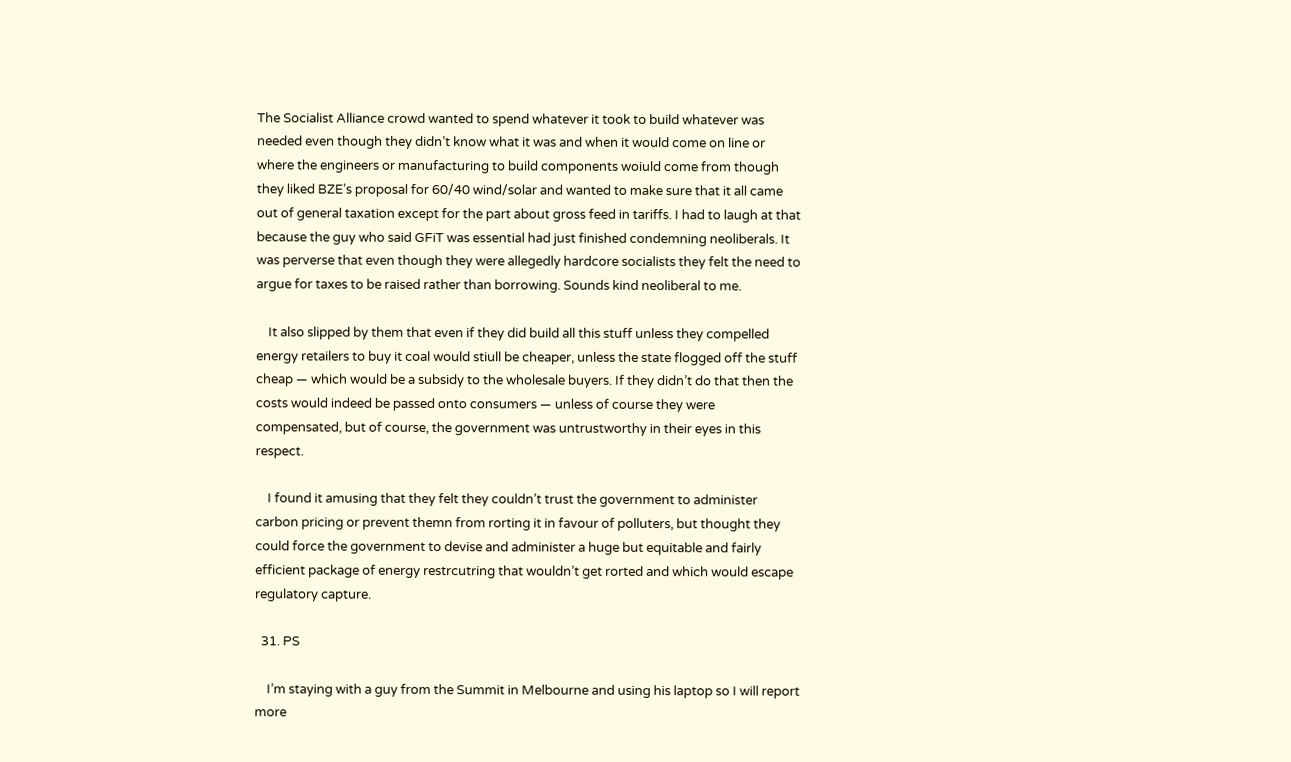The Socialist Alliance crowd wanted to spend whatever it took to build whatever was needed even though they didn’t know what it was and when it would come on line or where the engineers or manufacturing to build components woiuld come from though they liked BZE’s proposal for 60/40 wind/solar and wanted to make sure that it all came out of general taxation except for the part about gross feed in tariffs. I had to laugh at that because the guy who said GFiT was essential had just finished condemning neoliberals. It was perverse that even though they were allegedly hardcore socialists they felt the need to argue for taxes to be raised rather than borrowing. Sounds kind neoliberal to me.

    It also slipped by them that even if they did build all this stuff unless they compelled energy retailers to buy it coal would stiull be cheaper, unless the state flogged off the stuff cheap — which would be a subsidy to the wholesale buyers. If they didn’t do that then the costs would indeed be passed onto consumers — unless of course they were compensated, but of course, the government was untrustworthy in their eyes in this respect.

    I found it amusing that they felt they couldn’t trust the government to administer carbon pricing or prevent themn from rorting it in favour of polluters, but thought they could force the government to devise and administer a huge but equitable and fairly efficient package of energy restrcutring that wouldn’t get rorted and which would escape regulatory capture.

  31. PS

    I’m staying with a guy from the Summit in Melbourne and using his laptop so I will report more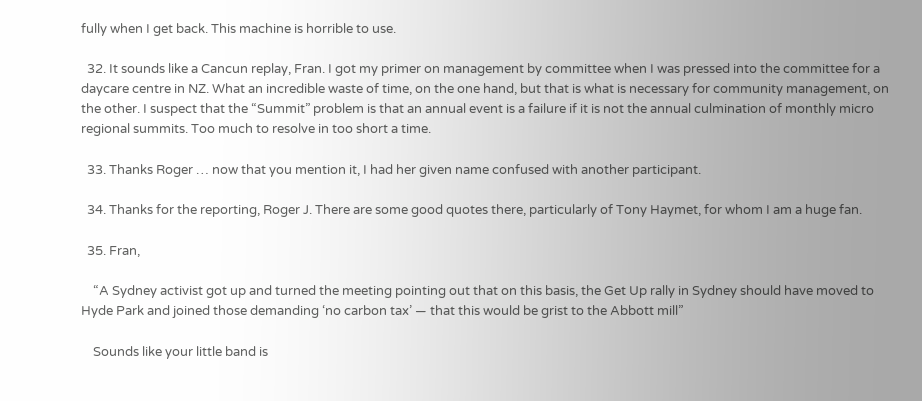fully when I get back. This machine is horrible to use.

  32. It sounds like a Cancun replay, Fran. I got my primer on management by committee when I was pressed into the committee for a daycare centre in NZ. What an incredible waste of time, on the one hand, but that is what is necessary for community management, on the other. I suspect that the “Summit” problem is that an annual event is a failure if it is not the annual culmination of monthly micro regional summits. Too much to resolve in too short a time.

  33. Thanks Roger … now that you mention it, I had her given name confused with another participant.

  34. Thanks for the reporting, Roger J. There are some good quotes there, particularly of Tony Haymet, for whom I am a huge fan.

  35. Fran,

    “A Sydney activist got up and turned the meeting pointing out that on this basis, the Get Up rally in Sydney should have moved to Hyde Park and joined those demanding ‘no carbon tax’ — that this would be grist to the Abbott mill”

    Sounds like your little band is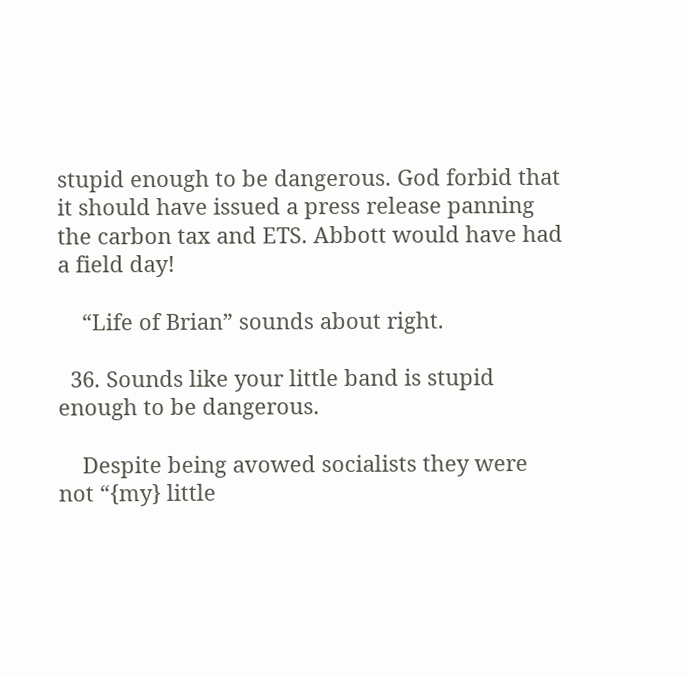stupid enough to be dangerous. God forbid that it should have issued a press release panning the carbon tax and ETS. Abbott would have had a field day!

    “Life of Brian” sounds about right.

  36. Sounds like your little band is stupid enough to be dangerous.

    Despite being avowed socialists they were not “{my} little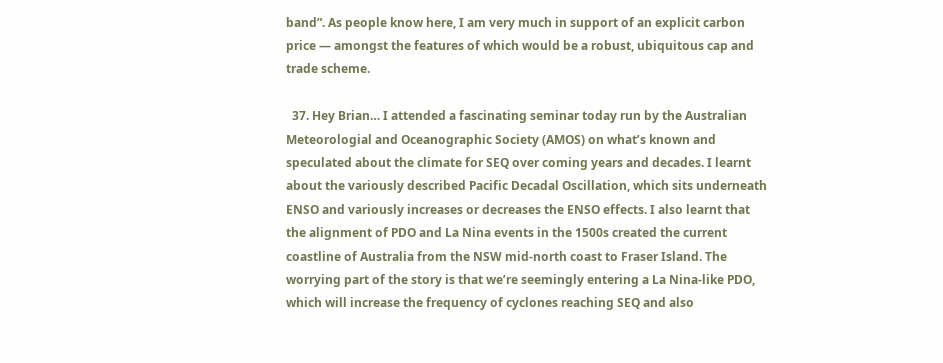band”. As people know here, I am very much in support of an explicit carbon price — amongst the features of which would be a robust, ubiquitous cap and trade scheme.

  37. Hey Brian… I attended a fascinating seminar today run by the Australian Meteorologial and Oceanographic Society (AMOS) on what’s known and speculated about the climate for SEQ over coming years and decades. I learnt about the variously described Pacific Decadal Oscillation, which sits underneath ENSO and variously increases or decreases the ENSO effects. I also learnt that the alignment of PDO and La Nina events in the 1500s created the current coastline of Australia from the NSW mid-north coast to Fraser Island. The worrying part of the story is that we’re seemingly entering a La Nina-like PDO, which will increase the frequency of cyclones reaching SEQ and also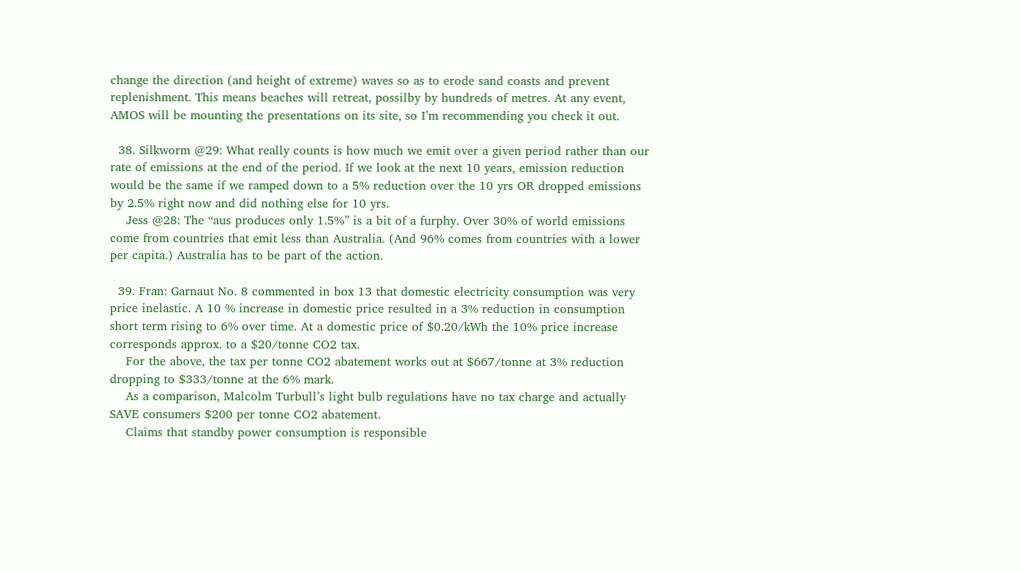change the direction (and height of extreme) waves so as to erode sand coasts and prevent replenishment. This means beaches will retreat, possilby by hundreds of metres. At any event, AMOS will be mounting the presentations on its site, so I’m recommending you check it out.

  38. Silkworm @29: What really counts is how much we emit over a given period rather than our rate of emissions at the end of the period. If we look at the next 10 years, emission reduction would be the same if we ramped down to a 5% reduction over the 10 yrs OR dropped emissions by 2.5% right now and did nothing else for 10 yrs.
    Jess @28: The “aus produces only 1.5%” is a bit of a furphy. Over 30% of world emissions come from countries that emit less than Australia. (And 96% comes from countries with a lower per capita.) Australia has to be part of the action.

  39. Fran: Garnaut No. 8 commented in box 13 that domestic electricity consumption was very price inelastic. A 10 % increase in domestic price resulted in a 3% reduction in consumption short term rising to 6% over time. At a domestic price of $0.20/kWh the 10% price increase corresponds approx. to a $20/tonne CO2 tax.
    For the above, the tax per tonne CO2 abatement works out at $667/tonne at 3% reduction dropping to $333/tonne at the 6% mark.
    As a comparison, Malcolm Turbull’s light bulb regulations have no tax charge and actually SAVE consumers $200 per tonne CO2 abatement.
    Claims that standby power consumption is responsible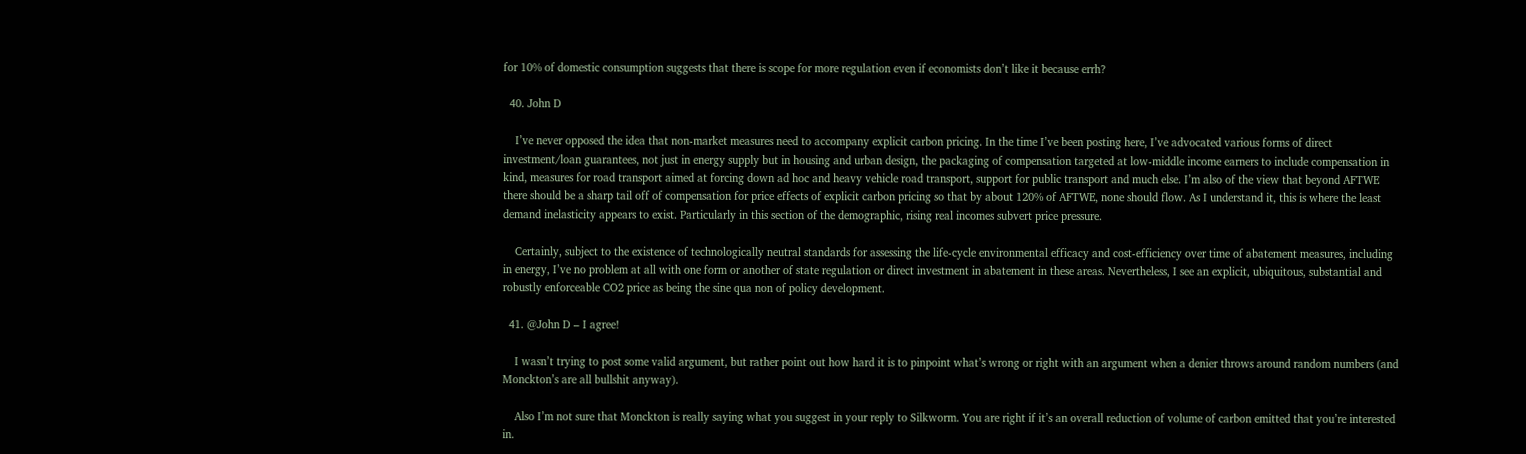for 10% of domestic consumption suggests that there is scope for more regulation even if economists don’t like it because errh?

  40. John D

    I’ve never opposed the idea that non-market measures need to accompany explicit carbon pricing. In the time I’ve been posting here, I’ve advocated various forms of direct investment/loan guarantees, not just in energy supply but in housing and urban design, the packaging of compensation targeted at low-middle income earners to include compensation in kind, measures for road transport aimed at forcing down ad hoc and heavy vehicle road transport, support for public transport and much else. I’m also of the view that beyond AFTWE there should be a sharp tail off of compensation for price effects of explicit carbon pricing so that by about 120% of AFTWE, none should flow. As I understand it, this is where the least demand inelasticity appears to exist. Particularly in this section of the demographic, rising real incomes subvert price pressure.

    Certainly, subject to the existence of technologically neutral standards for assessing the life-cycle environmental efficacy and cost-efficiency over time of abatement measures, including in energy, I’ve no problem at all with one form or another of state regulation or direct investment in abatement in these areas. Nevertheless, I see an explicit, ubiquitous, substantial and robustly enforceable CO2 price as being the sine qua non of policy development.

  41. @John D – I agree!

    I wasn’t trying to post some valid argument, but rather point out how hard it is to pinpoint what’s wrong or right with an argument when a denier throws around random numbers (and Monckton’s are all bullshit anyway).

    Also I’m not sure that Monckton is really saying what you suggest in your reply to Silkworm. You are right if it’s an overall reduction of volume of carbon emitted that you’re interested in.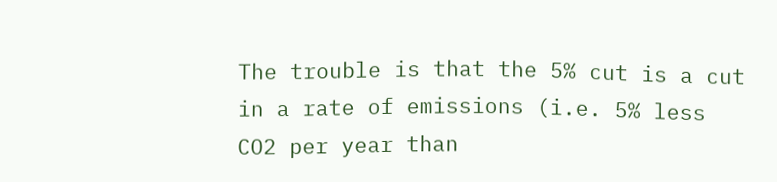The trouble is that the 5% cut is a cut in a rate of emissions (i.e. 5% less CO2 per year than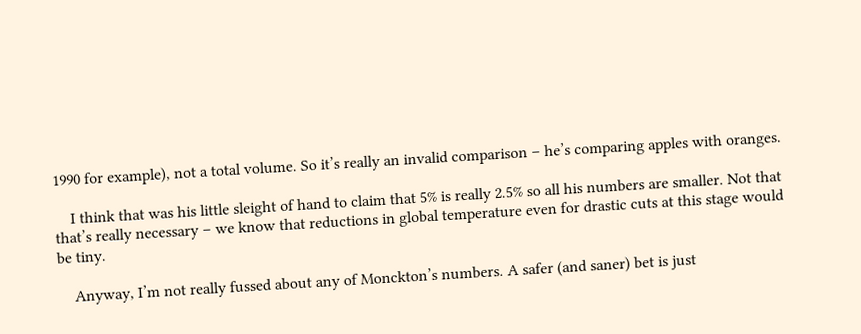1990 for example), not a total volume. So it’s really an invalid comparison – he’s comparing apples with oranges.

    I think that was his little sleight of hand to claim that 5% is really 2.5% so all his numbers are smaller. Not that that’s really necessary – we know that reductions in global temperature even for drastic cuts at this stage would be tiny.

    Anyway, I’m not really fussed about any of Monckton’s numbers. A safer (and saner) bet is just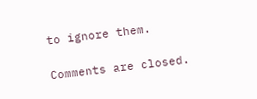to ignore them.

Comments are closed.